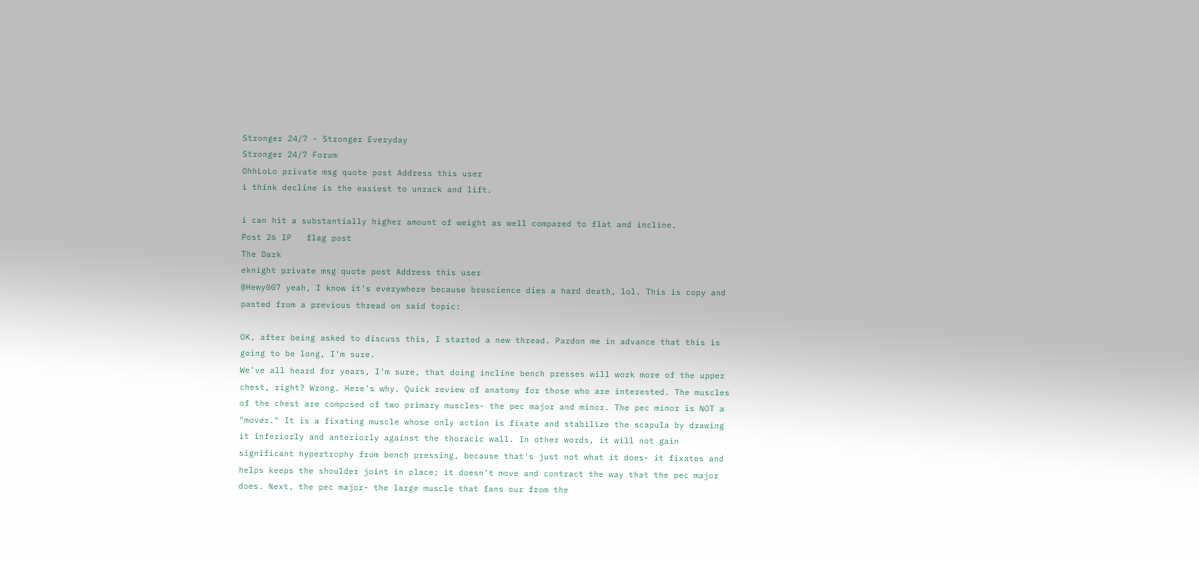Stronger 24/7 - Stronger Everyday
Stronger 24/7 Forum
OhhLoLo private msg quote post Address this user
i think decline is the easiest to unrack and lift.

i can hit a substantially higher amount of weight as well compared to flat and incline.
Post 26 IP   flag post
The Dark
eknight private msg quote post Address this user
@Hewy007 yeah, I know it's everywhere because broscience dies a hard death, lol. This is copy and pasted from a previous thread on said topic:

OK, after being asked to discuss this, I started a new thread. Pardon me in advance that this is going to be long, I'm sure.
We've all heard for years, I'm sure, that doing incline bench presses will work more of the upper chest, right? Wrong. Here's why. Quick review of anatomy for those who are interested. The muscles of the chest are composed of two primary muscles- the pec major and minor. The pec minor is NOT a "mover." It is a fixating muscle whose only action is fixate and stabilize the scapula by drawing it inferiorly and anteriorly against the thoracic wall. In other words, it will not gain significant hypertrophy from bench pressing, because that's just not what it does- it fixates and helps keeps the shoulder joint in place; it doesn't move and contract the way that the pec major does. Next, the pec major- the large muscle that fans our from the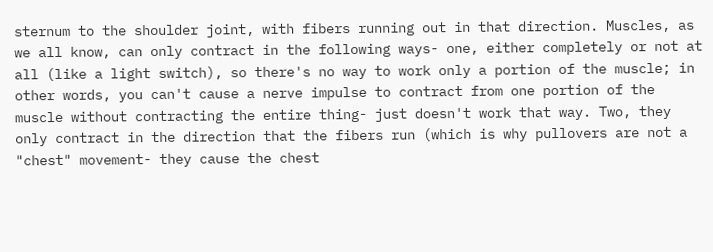sternum to the shoulder joint, with fibers running out in that direction. Muscles, as we all know, can only contract in the following ways- one, either completely or not at all (like a light switch), so there's no way to work only a portion of the muscle; in other words, you can't cause a nerve impulse to contract from one portion of the muscle without contracting the entire thing- just doesn't work that way. Two, they only contract in the direction that the fibers run (which is why pullovers are not a "chest" movement- they cause the chest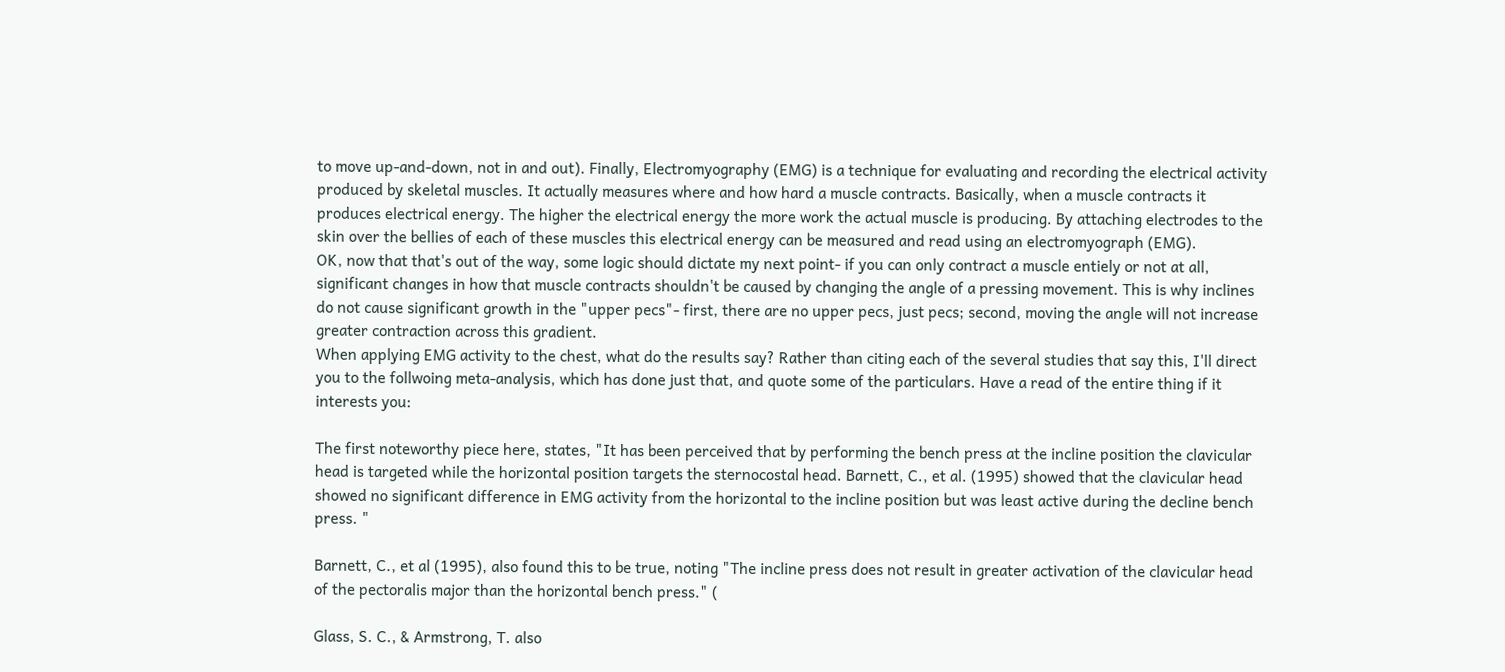to move up-and-down, not in and out). Finally, Electromyography (EMG) is a technique for evaluating and recording the electrical activity produced by skeletal muscles. It actually measures where and how hard a muscle contracts. Basically, when a muscle contracts it produces electrical energy. The higher the electrical energy the more work the actual muscle is producing. By attaching electrodes to the skin over the bellies of each of these muscles this electrical energy can be measured and read using an electromyograph (EMG).
OK, now that that's out of the way, some logic should dictate my next point- if you can only contract a muscle entiely or not at all, significant changes in how that muscle contracts shouldn't be caused by changing the angle of a pressing movement. This is why inclines do not cause significant growth in the "upper pecs"- first, there are no upper pecs, just pecs; second, moving the angle will not increase greater contraction across this gradient.
When applying EMG activity to the chest, what do the results say? Rather than citing each of the several studies that say this, I'll direct you to the follwoing meta-analysis, which has done just that, and quote some of the particulars. Have a read of the entire thing if it interests you:

The first noteworthy piece here, states, "It has been perceived that by performing the bench press at the incline position the clavicular head is targeted while the horizontal position targets the sternocostal head. Barnett, C., et al. (1995) showed that the clavicular head showed no significant difference in EMG activity from the horizontal to the incline position but was least active during the decline bench press. "

Barnett, C., et al (1995), also found this to be true, noting "The incline press does not result in greater activation of the clavicular head of the pectoralis major than the horizontal bench press." (

Glass, S. C., & Armstrong, T. also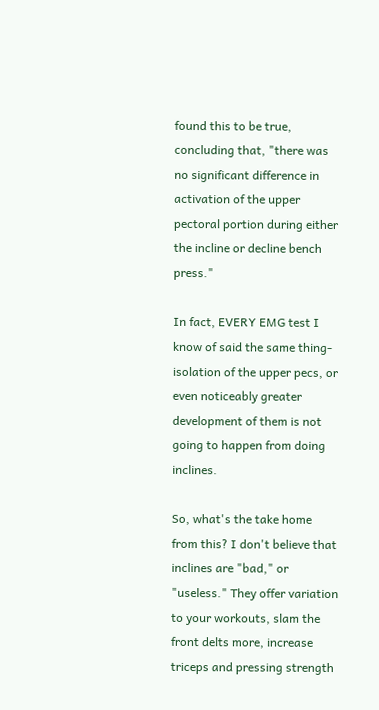found this to be true, concluding that, "there was no significant difference in activation of the upper pectoral portion during either the incline or decline bench press."

In fact, EVERY EMG test I know of said the same thing- isolation of the upper pecs, or even noticeably greater development of them is not going to happen from doing inclines.

So, what's the take home from this? I don't believe that inclines are "bad," or "useless." They offer variation to your workouts, slam the front delts more, increase triceps and pressing strength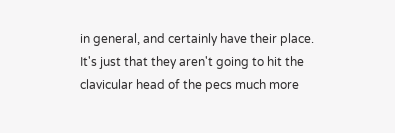in general, and certainly have their place. It's just that they aren't going to hit the clavicular head of the pecs much more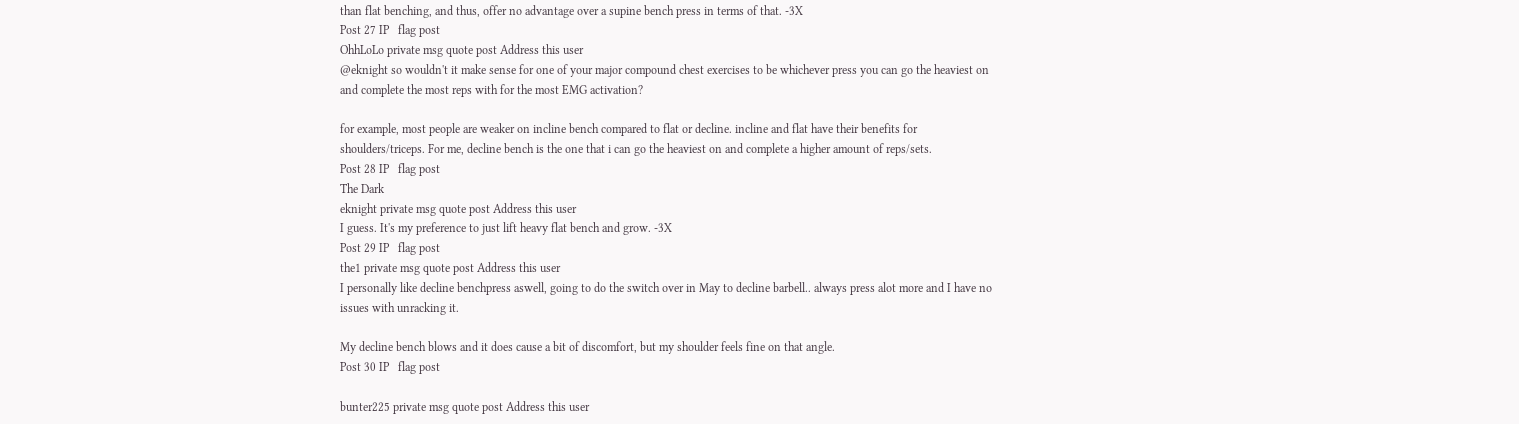than flat benching, and thus, offer no advantage over a supine bench press in terms of that. -3X
Post 27 IP   flag post
OhhLoLo private msg quote post Address this user
@eknight so wouldn't it make sense for one of your major compound chest exercises to be whichever press you can go the heaviest on and complete the most reps with for the most EMG activation?

for example, most people are weaker on incline bench compared to flat or decline. incline and flat have their benefits for shoulders/triceps. For me, decline bench is the one that i can go the heaviest on and complete a higher amount of reps/sets.
Post 28 IP   flag post
The Dark
eknight private msg quote post Address this user
I guess. It's my preference to just lift heavy flat bench and grow. -3X
Post 29 IP   flag post
the1 private msg quote post Address this user
I personally like decline benchpress aswell, going to do the switch over in May to decline barbell.. always press alot more and I have no issues with unracking it.

My decline bench blows and it does cause a bit of discomfort, but my shoulder feels fine on that angle.
Post 30 IP   flag post

bunter225 private msg quote post Address this user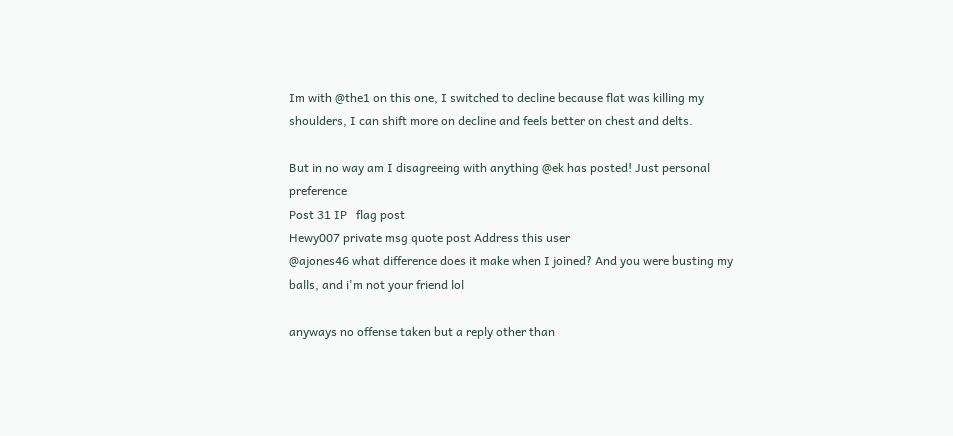Im with @the1 on this one, I switched to decline because flat was killing my shoulders, I can shift more on decline and feels better on chest and delts.

But in no way am I disagreeing with anything @ek has posted! Just personal preference
Post 31 IP   flag post
Hewy007 private msg quote post Address this user
@ajones46 what difference does it make when I joined? And you were busting my balls, and i'm not your friend lol

anyways no offense taken but a reply other than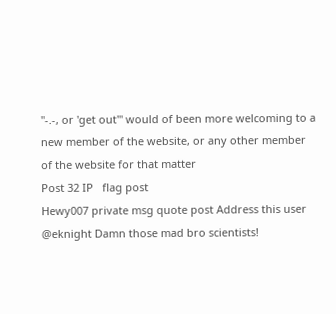"-.-, or 'get out'" would of been more welcoming to a new member of the website, or any other member of the website for that matter
Post 32 IP   flag post
Hewy007 private msg quote post Address this user
@eknight Damn those mad bro scientists!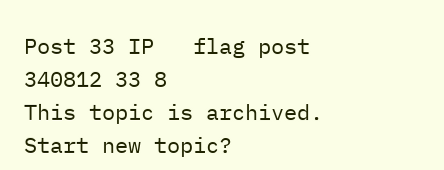Post 33 IP   flag post
340812 33 8
This topic is archived. Start new topic?